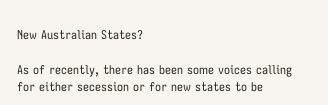New Australian States?

As of recently, there has been some voices calling for either secession or for new states to be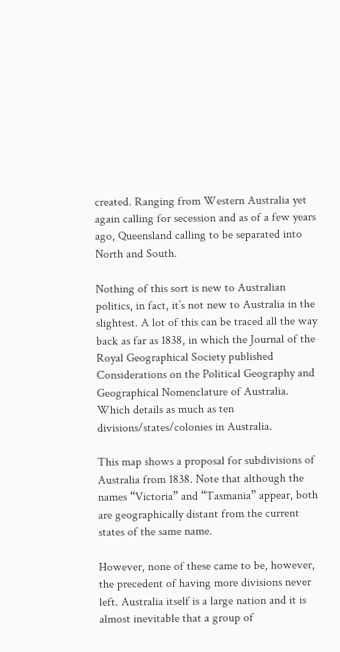created. Ranging from Western Australia yet again calling for secession and as of a few years ago, Queensland calling to be separated into North and South.

Nothing of this sort is new to Australian politics, in fact, it’s not new to Australia in the slightest. A lot of this can be traced all the way back as far as 1838, in which the Journal of the Royal Geographical Society published Considerations on the Political Geography and Geographical Nomenclature of Australia. Which details as much as ten divisions/states/colonies in Australia.

This map shows a proposal for subdivisions of Australia from 1838. Note that although the names “Victoria” and “Tasmania” appear, both are geographically distant from the current states of the same name.

However, none of these came to be, however, the precedent of having more divisions never left. Australia itself is a large nation and it is almost inevitable that a group of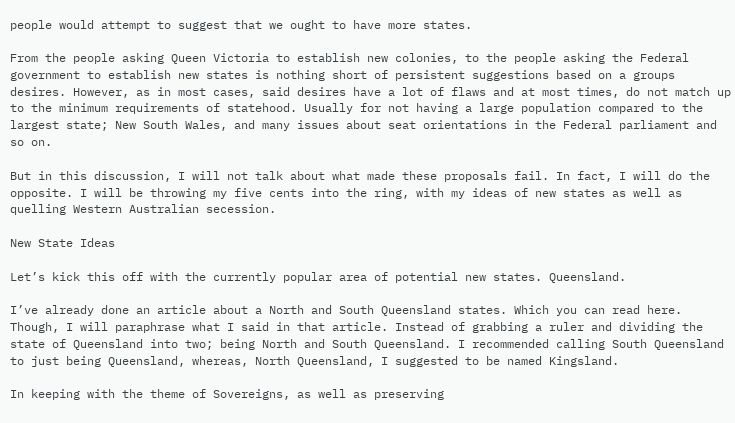people would attempt to suggest that we ought to have more states.

From the people asking Queen Victoria to establish new colonies, to the people asking the Federal government to establish new states is nothing short of persistent suggestions based on a groups desires. However, as in most cases, said desires have a lot of flaws and at most times, do not match up to the minimum requirements of statehood. Usually for not having a large population compared to the largest state; New South Wales, and many issues about seat orientations in the Federal parliament and so on.

But in this discussion, I will not talk about what made these proposals fail. In fact, I will do the opposite. I will be throwing my five cents into the ring, with my ideas of new states as well as quelling Western Australian secession.

New State Ideas

Let’s kick this off with the currently popular area of potential new states. Queensland.

I’ve already done an article about a North and South Queensland states. Which you can read here. Though, I will paraphrase what I said in that article. Instead of grabbing a ruler and dividing the state of Queensland into two; being North and South Queensland. I recommended calling South Queensland to just being Queensland, whereas, North Queensland, I suggested to be named Kingsland.

In keeping with the theme of Sovereigns, as well as preserving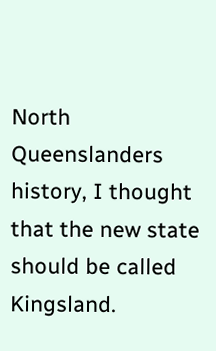North Queenslanders history, I thought that the new state should be called Kingsland.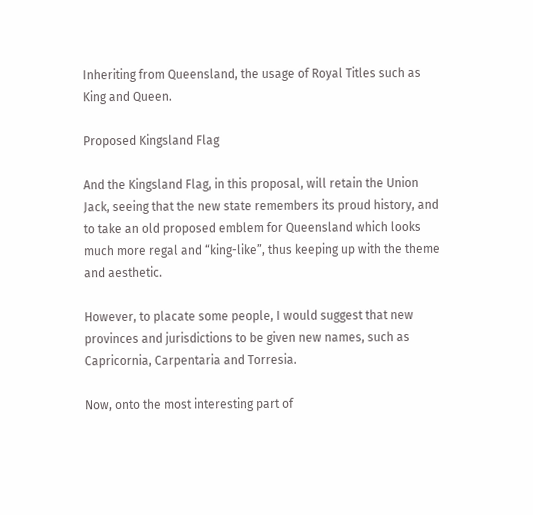Inheriting from Queensland, the usage of Royal Titles such as King and Queen.

Proposed Kingsland Flag

And the Kingsland Flag, in this proposal, will retain the Union Jack, seeing that the new state remembers its proud history, and to take an old proposed emblem for Queensland which looks much more regal and “king-like”, thus keeping up with the theme and aesthetic.

However, to placate some people, I would suggest that new provinces and jurisdictions to be given new names, such as Capricornia, Carpentaria and Torresia.

Now, onto the most interesting part of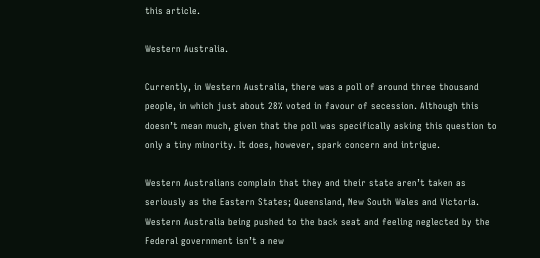this article.

Western Australia.

Currently, in Western Australia, there was a poll of around three thousand people, in which just about 28% voted in favour of secession. Although this doesn’t mean much, given that the poll was specifically asking this question to only a tiny minority. It does, however, spark concern and intrigue.

Western Australians complain that they and their state aren’t taken as seriously as the Eastern States; Queensland, New South Wales and Victoria. Western Australia being pushed to the back seat and feeling neglected by the Federal government isn’t a new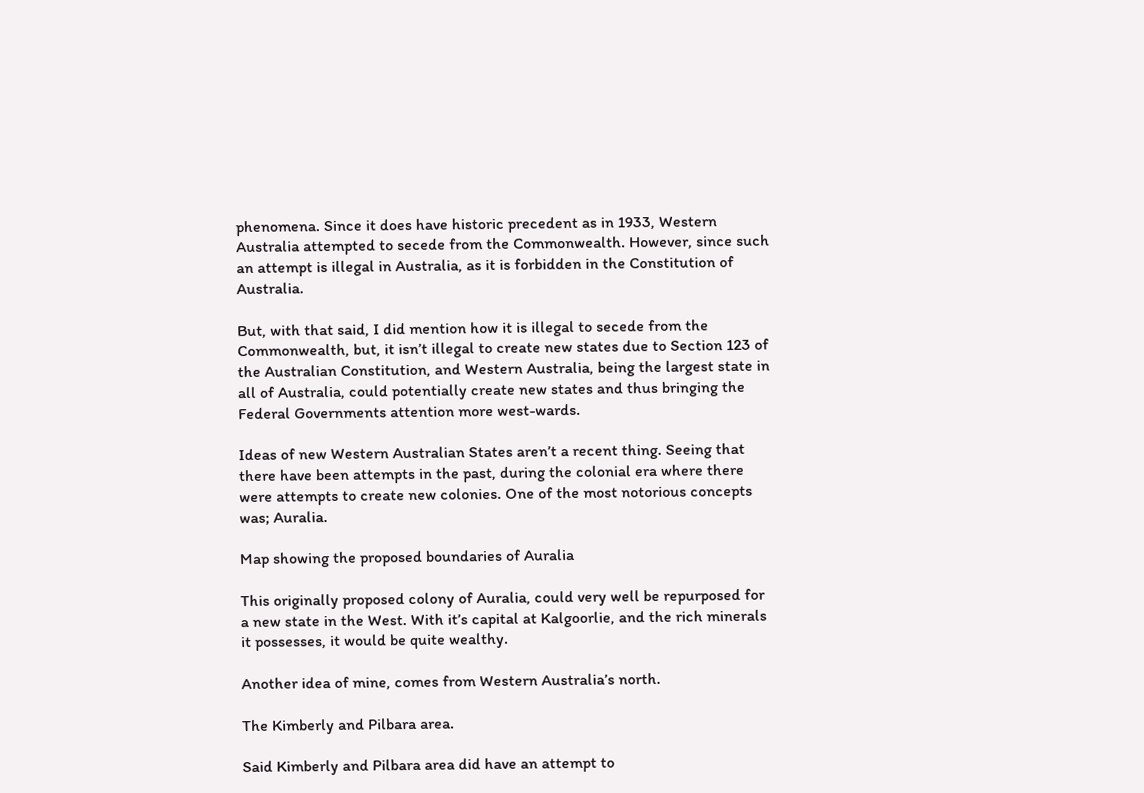phenomena. Since it does have historic precedent as in 1933, Western Australia attempted to secede from the Commonwealth. However, since such an attempt is illegal in Australia, as it is forbidden in the Constitution of Australia.

But, with that said, I did mention how it is illegal to secede from the Commonwealth, but, it isn’t illegal to create new states due to Section 123 of the Australian Constitution, and Western Australia, being the largest state in all of Australia, could potentially create new states and thus bringing the Federal Governments attention more west-wards.

Ideas of new Western Australian States aren’t a recent thing. Seeing that there have been attempts in the past, during the colonial era where there were attempts to create new colonies. One of the most notorious concepts was; Auralia.

Map showing the proposed boundaries of Auralia

This originally proposed colony of Auralia, could very well be repurposed for a new state in the West. With it’s capital at Kalgoorlie, and the rich minerals it possesses, it would be quite wealthy.

Another idea of mine, comes from Western Australia’s north.

The Kimberly and Pilbara area.

Said Kimberly and Pilbara area did have an attempt to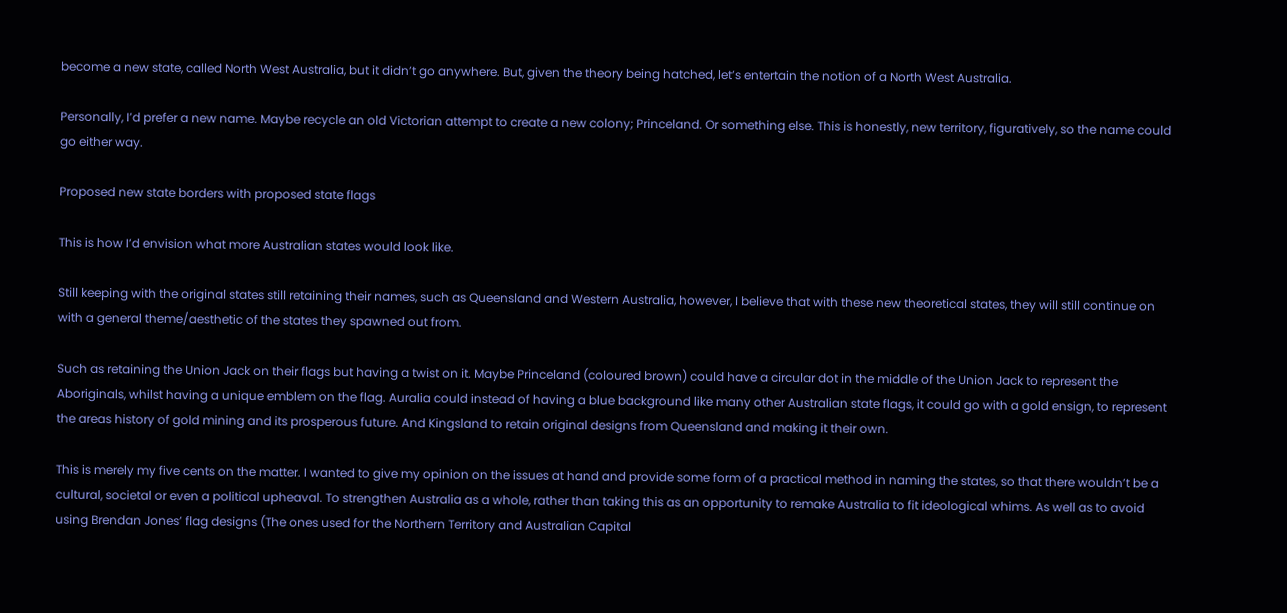become a new state, called North West Australia, but it didn’t go anywhere. But, given the theory being hatched, let’s entertain the notion of a North West Australia.

Personally, I’d prefer a new name. Maybe recycle an old Victorian attempt to create a new colony; Princeland. Or something else. This is honestly, new territory, figuratively, so the name could go either way.

Proposed new state borders with proposed state flags

This is how I’d envision what more Australian states would look like.

Still keeping with the original states still retaining their names, such as Queensland and Western Australia, however, I believe that with these new theoretical states, they will still continue on with a general theme/aesthetic of the states they spawned out from.

Such as retaining the Union Jack on their flags but having a twist on it. Maybe Princeland (coloured brown) could have a circular dot in the middle of the Union Jack to represent the Aboriginals, whilst having a unique emblem on the flag. Auralia could instead of having a blue background like many other Australian state flags, it could go with a gold ensign, to represent the areas history of gold mining and its prosperous future. And Kingsland to retain original designs from Queensland and making it their own.

This is merely my five cents on the matter. I wanted to give my opinion on the issues at hand and provide some form of a practical method in naming the states, so that there wouldn’t be a cultural, societal or even a political upheaval. To strengthen Australia as a whole, rather than taking this as an opportunity to remake Australia to fit ideological whims. As well as to avoid using Brendan Jones’ flag designs (The ones used for the Northern Territory and Australian Capital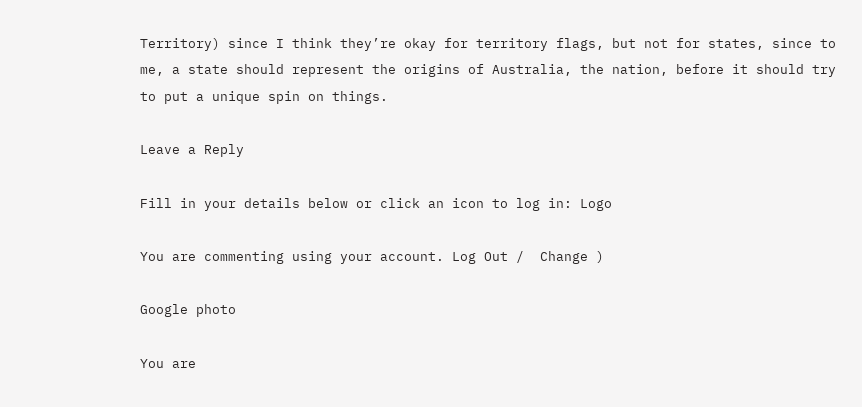Territory) since I think they’re okay for territory flags, but not for states, since to me, a state should represent the origins of Australia, the nation, before it should try to put a unique spin on things.

Leave a Reply

Fill in your details below or click an icon to log in: Logo

You are commenting using your account. Log Out /  Change )

Google photo

You are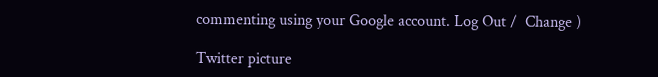commenting using your Google account. Log Out /  Change )

Twitter picture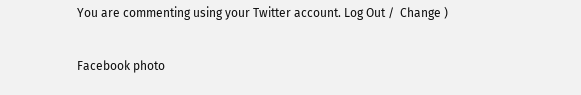You are commenting using your Twitter account. Log Out /  Change )

Facebook photo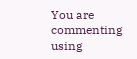You are commenting using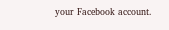your Facebook account.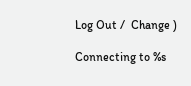Log Out /  Change )

Connecting to %s